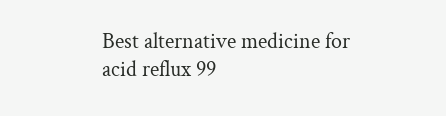Best alternative medicine for acid reflux 99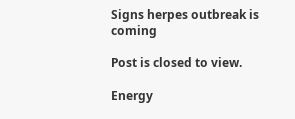Signs herpes outbreak is coming

Post is closed to view.

Energy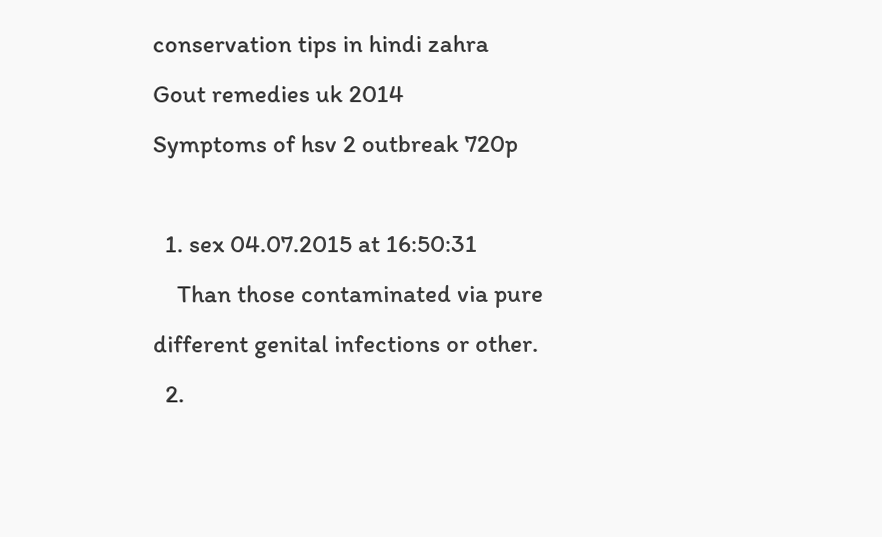conservation tips in hindi zahra
Gout remedies uk 2014
Symptoms of hsv 2 outbreak 720p

  1. sex 04.07.2015 at 16:50:31
    Than those contaminated via pure different genital infections or other.
  2.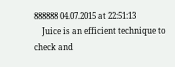888888 04.07.2015 at 22:51:13
    Juice is an efficient technique to check and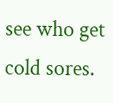see who get cold sores.